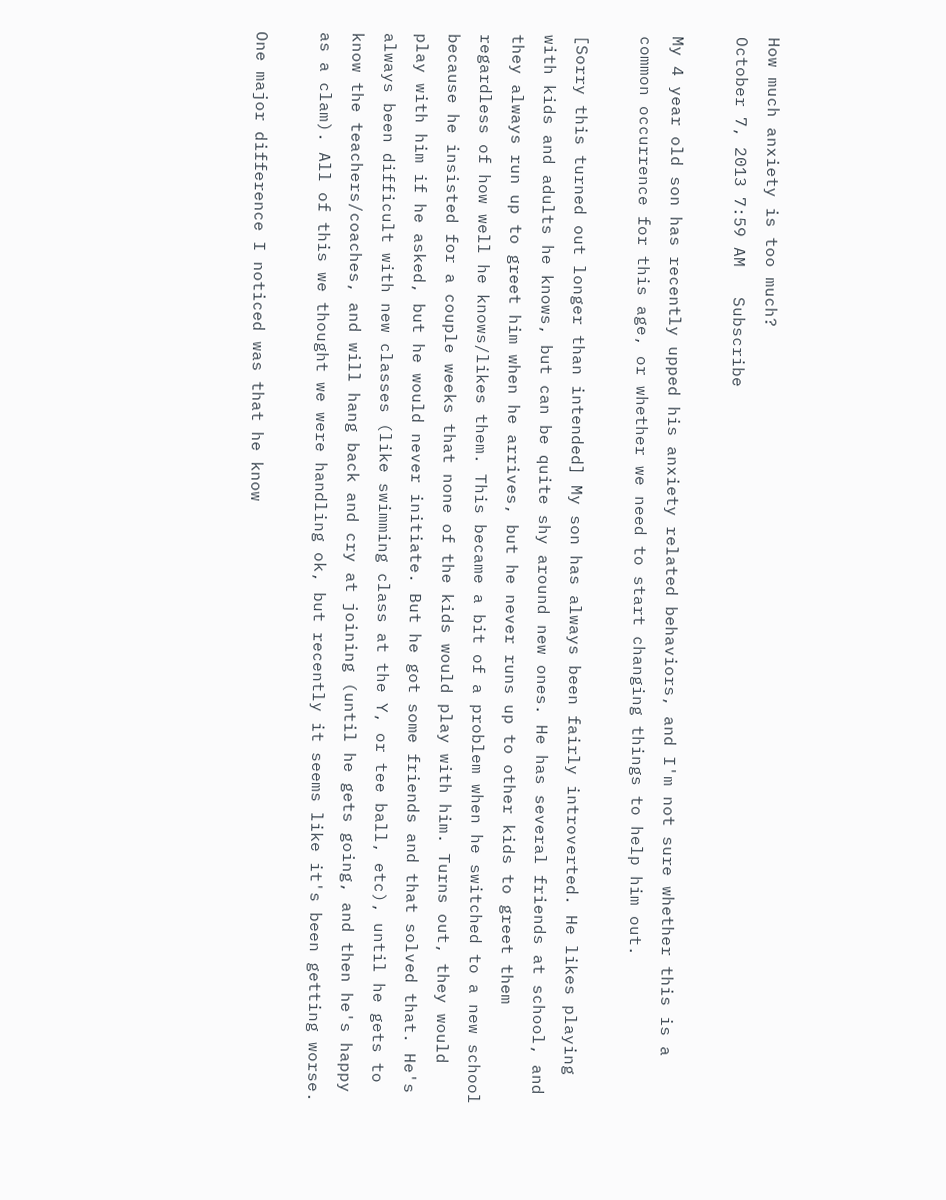How much anxiety is too much?
October 7, 2013 7:59 AM   Subscribe

My 4 year old son has recently upped his anxiety related behaviors, and I'm not sure whether this is a common occurrence for this age, or whether we need to start changing things to help him out.

[Sorry this turned out longer than intended] My son has always been fairly introverted. He likes playing with kids and adults he knows, but can be quite shy around new ones. He has several friends at school, and they always run up to greet him when he arrives, but he never runs up to other kids to greet them regardless of how well he knows/likes them. This became a bit of a problem when he switched to a new school because he insisted for a couple weeks that none of the kids would play with him. Turns out, they would play with him if he asked, but he would never initiate. But he got some friends and that solved that. He's always been difficult with new classes (like swimming class at the Y, or tee ball, etc), until he gets to know the teachers/coaches, and will hang back and cry at joining (until he gets going, and then he's happy as a clam). All of this we thought we were handling ok, but recently it seems like it's been getting worse.

One major difference I noticed was that he know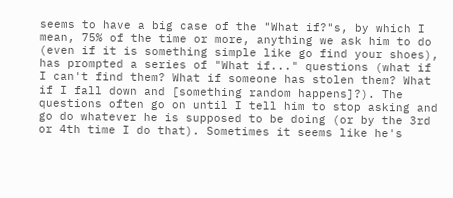seems to have a big case of the "What if?"s, by which I mean, 75% of the time or more, anything we ask him to do (even if it is something simple like go find your shoes), has prompted a series of "What if..." questions (what if I can't find them? What if someone has stolen them? What if I fall down and [something random happens]?). The questions often go on until I tell him to stop asking and go do whatever he is supposed to be doing (or by the 3rd or 4th time I do that). Sometimes it seems like he's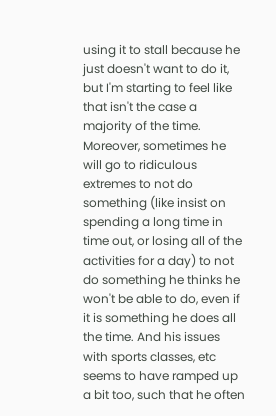using it to stall because he just doesn't want to do it, but I'm starting to feel like that isn't the case a majority of the time. Moreover, sometimes he will go to ridiculous extremes to not do something (like insist on spending a long time in time out, or losing all of the activities for a day) to not do something he thinks he won't be able to do, even if it is something he does all the time. And his issues with sports classes, etc seems to have ramped up a bit too, such that he often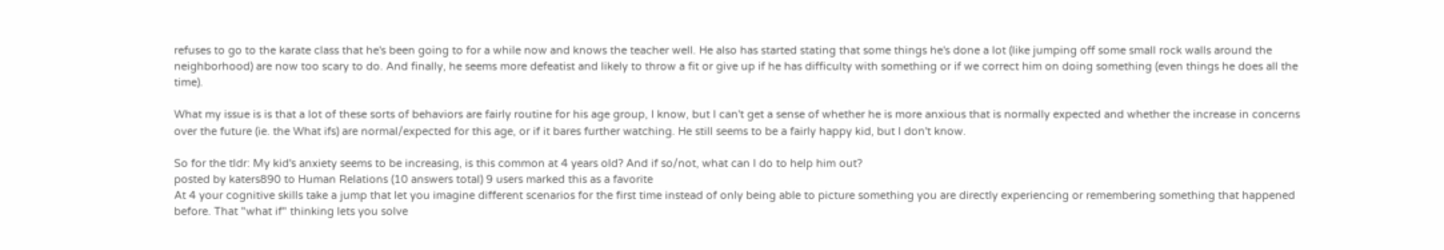refuses to go to the karate class that he's been going to for a while now and knows the teacher well. He also has started stating that some things he's done a lot (like jumping off some small rock walls around the neighborhood) are now too scary to do. And finally, he seems more defeatist and likely to throw a fit or give up if he has difficulty with something or if we correct him on doing something (even things he does all the time).

What my issue is is that a lot of these sorts of behaviors are fairly routine for his age group, I know, but I can't get a sense of whether he is more anxious that is normally expected and whether the increase in concerns over the future (ie. the What ifs) are normal/expected for this age, or if it bares further watching. He still seems to be a fairly happy kid, but I don't know.

So for the tldr: My kid's anxiety seems to be increasing, is this common at 4 years old? And if so/not, what can I do to help him out?
posted by katers890 to Human Relations (10 answers total) 9 users marked this as a favorite
At 4 your cognitive skills take a jump that let you imagine different scenarios for the first time instead of only being able to picture something you are directly experiencing or remembering something that happened before. That "what if" thinking lets you solve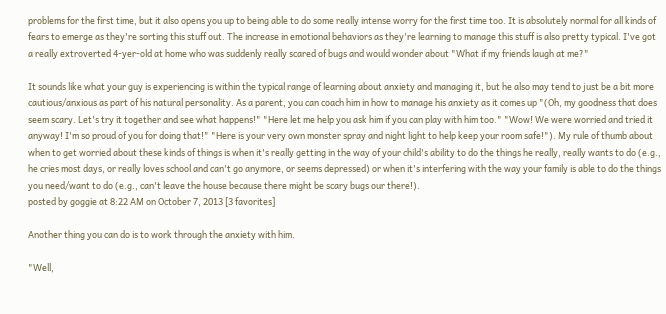problems for the first time, but it also opens you up to being able to do some really intense worry for the first time too. It is absolutely normal for all kinds of fears to emerge as they're sorting this stuff out. The increase in emotional behaviors as they're learning to manage this stuff is also pretty typical. I've got a really extroverted 4-yer-old at home who was suddenly really scared of bugs and would wonder about "What if my friends laugh at me?"

It sounds like what your guy is experiencing is within the typical range of learning about anxiety and managing it, but he also may tend to just be a bit more cautious/anxious as part of his natural personality. As a parent, you can coach him in how to manage his anxiety as it comes up "(Oh, my goodness that does seem scary. Let's try it together and see what happens!" "Here let me help you ask him if you can play with him too." "Wow! We were worried and tried it anyway! I'm so proud of you for doing that!" "Here is your very own monster spray and night light to help keep your room safe!"). My rule of thumb about when to get worried about these kinds of things is when it's really getting in the way of your child's ability to do the things he really, really wants to do (e.g., he cries most days, or really loves school and can't go anymore, or seems depressed) or when it's interfering with the way your family is able to do the things you need/want to do (e.g., can't leave the house because there might be scary bugs our there!).
posted by goggie at 8:22 AM on October 7, 2013 [3 favorites]

Another thing you can do is to work through the anxiety with him.

"Well,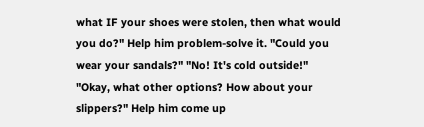what IF your shoes were stolen, then what would you do?" Help him problem-solve it. "Could you wear your sandals?" "No! It's cold outside!" "Okay, what other options? How about your slippers?" Help him come up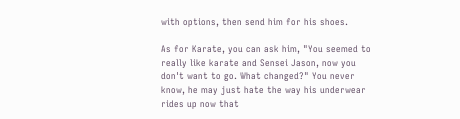with options, then send him for his shoes.

As for Karate, you can ask him, "You seemed to really like karate and Sensei Jason, now you don't want to go. What changed?" You never know, he may just hate the way his underwear rides up now that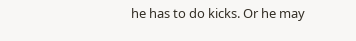he has to do kicks. Or he may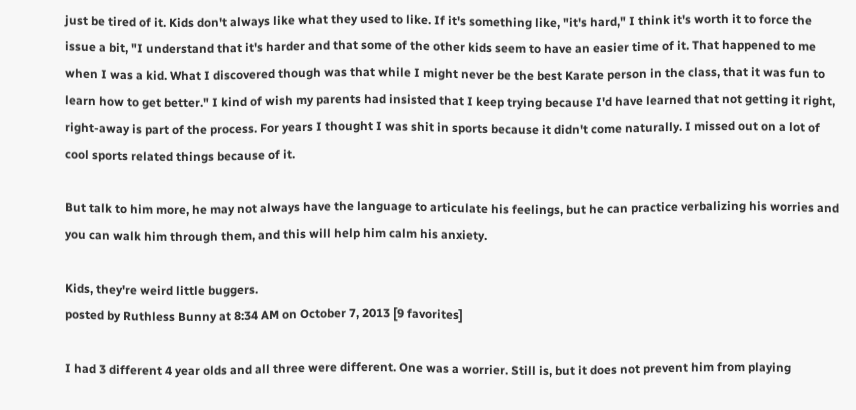just be tired of it. Kids don't always like what they used to like. If it's something like, "it's hard," I think it's worth it to force the issue a bit, "I understand that it's harder and that some of the other kids seem to have an easier time of it. That happened to me when I was a kid. What I discovered though was that while I might never be the best Karate person in the class, that it was fun to learn how to get better." I kind of wish my parents had insisted that I keep trying because I'd have learned that not getting it right, right-away is part of the process. For years I thought I was shit in sports because it didn't come naturally. I missed out on a lot of cool sports related things because of it.

But talk to him more, he may not always have the language to articulate his feelings, but he can practice verbalizing his worries and you can walk him through them, and this will help him calm his anxiety.

Kids, they're weird little buggers.
posted by Ruthless Bunny at 8:34 AM on October 7, 2013 [9 favorites]

I had 3 different 4 year olds and all three were different. One was a worrier. Still is, but it does not prevent him from playing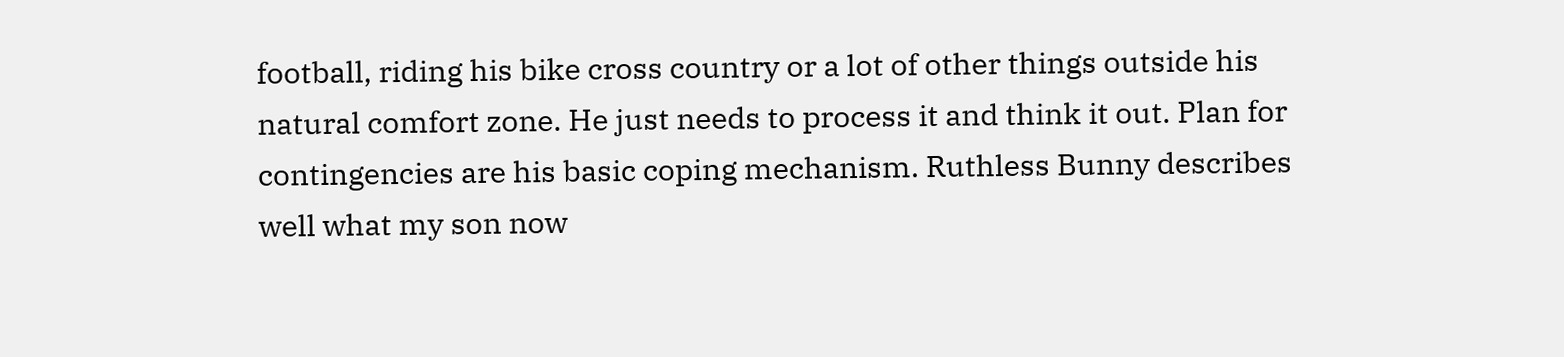football, riding his bike cross country or a lot of other things outside his natural comfort zone. He just needs to process it and think it out. Plan for contingencies are his basic coping mechanism. Ruthless Bunny describes well what my son now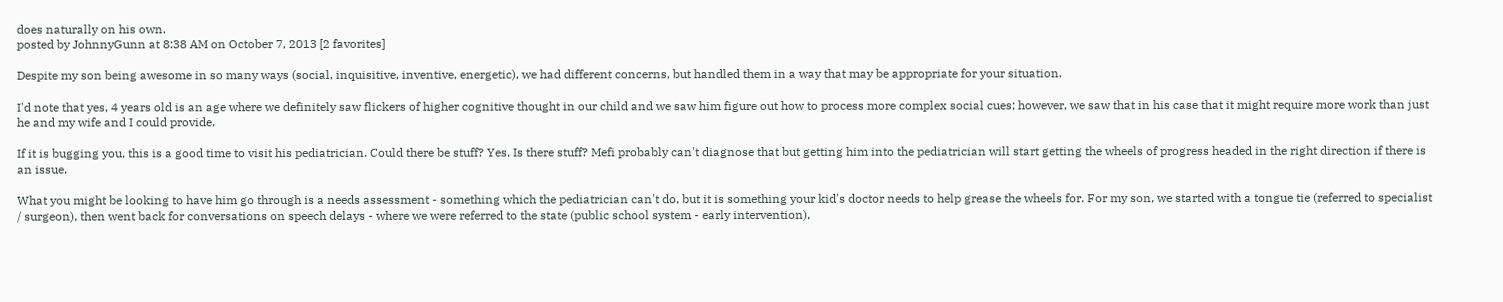does naturally on his own.
posted by JohnnyGunn at 8:38 AM on October 7, 2013 [2 favorites]

Despite my son being awesome in so many ways (social, inquisitive, inventive, energetic), we had different concerns, but handled them in a way that may be appropriate for your situation.

I'd note that yes, 4 years old is an age where we definitely saw flickers of higher cognitive thought in our child and we saw him figure out how to process more complex social cues; however, we saw that in his case that it might require more work than just he and my wife and I could provide.

If it is bugging you, this is a good time to visit his pediatrician. Could there be stuff? Yes. Is there stuff? Mefi probably can't diagnose that but getting him into the pediatrician will start getting the wheels of progress headed in the right direction if there is an issue.

What you might be looking to have him go through is a needs assessment - something which the pediatrician can't do, but it is something your kid's doctor needs to help grease the wheels for. For my son, we started with a tongue tie (referred to specialist / surgeon), then went back for conversations on speech delays - where we were referred to the state (public school system - early intervention),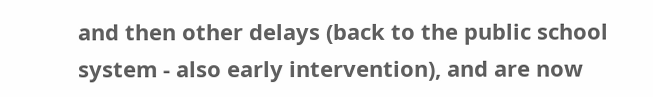and then other delays (back to the public school system - also early intervention), and are now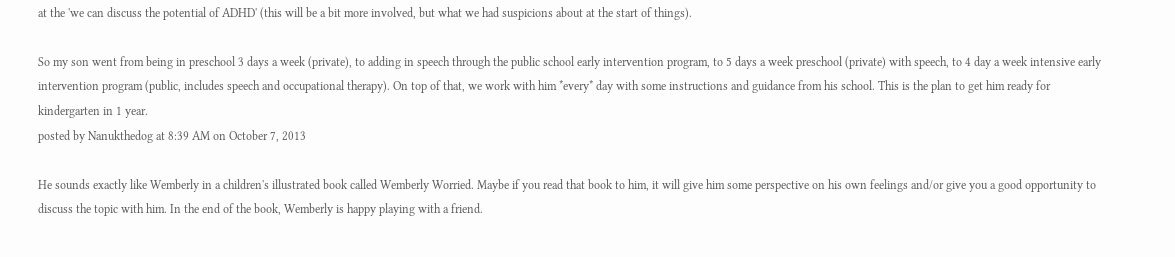at the 'we can discuss the potential of ADHD' (this will be a bit more involved, but what we had suspicions about at the start of things).

So my son went from being in preschool 3 days a week (private), to adding in speech through the public school early intervention program, to 5 days a week preschool (private) with speech, to 4 day a week intensive early intervention program (public, includes speech and occupational therapy). On top of that, we work with him *every* day with some instructions and guidance from his school. This is the plan to get him ready for kindergarten in 1 year.
posted by Nanukthedog at 8:39 AM on October 7, 2013

He sounds exactly like Wemberly in a children's illustrated book called Wemberly Worried. Maybe if you read that book to him, it will give him some perspective on his own feelings and/or give you a good opportunity to discuss the topic with him. In the end of the book, Wemberly is happy playing with a friend.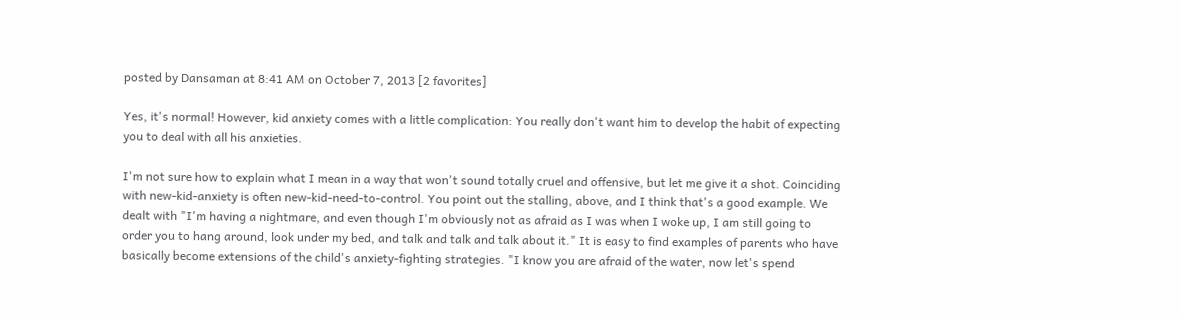posted by Dansaman at 8:41 AM on October 7, 2013 [2 favorites]

Yes, it's normal! However, kid anxiety comes with a little complication: You really don't want him to develop the habit of expecting you to deal with all his anxieties.

I'm not sure how to explain what I mean in a way that won't sound totally cruel and offensive, but let me give it a shot. Coinciding with new-kid-anxiety is often new-kid-need-to-control. You point out the stalling, above, and I think that's a good example. We dealt with "I'm having a nightmare, and even though I'm obviously not as afraid as I was when I woke up, I am still going to order you to hang around, look under my bed, and talk and talk and talk about it." It is easy to find examples of parents who have basically become extensions of the child's anxiety-fighting strategies. "I know you are afraid of the water, now let's spend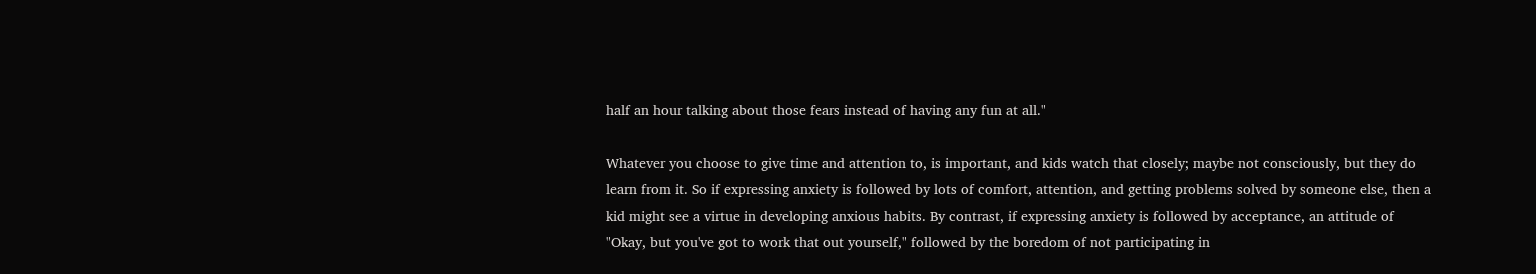half an hour talking about those fears instead of having any fun at all."

Whatever you choose to give time and attention to, is important, and kids watch that closely; maybe not consciously, but they do learn from it. So if expressing anxiety is followed by lots of comfort, attention, and getting problems solved by someone else, then a kid might see a virtue in developing anxious habits. By contrast, if expressing anxiety is followed by acceptance, an attitude of "Okay, but you've got to work that out yourself," followed by the boredom of not participating in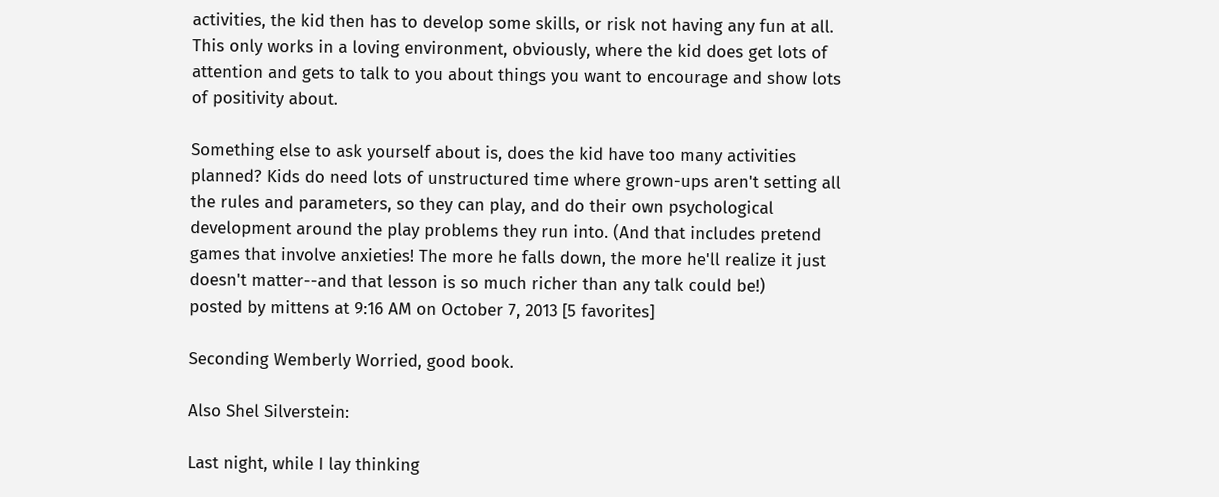activities, the kid then has to develop some skills, or risk not having any fun at all. This only works in a loving environment, obviously, where the kid does get lots of attention and gets to talk to you about things you want to encourage and show lots of positivity about.

Something else to ask yourself about is, does the kid have too many activities planned? Kids do need lots of unstructured time where grown-ups aren't setting all the rules and parameters, so they can play, and do their own psychological development around the play problems they run into. (And that includes pretend games that involve anxieties! The more he falls down, the more he'll realize it just doesn't matter--and that lesson is so much richer than any talk could be!)
posted by mittens at 9:16 AM on October 7, 2013 [5 favorites]

Seconding Wemberly Worried, good book.

Also Shel Silverstein:

Last night, while I lay thinking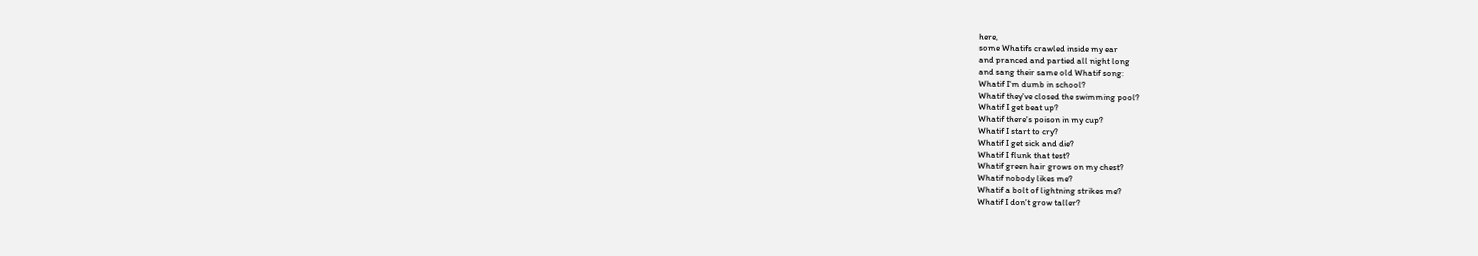here,
some Whatifs crawled inside my ear
and pranced and partied all night long
and sang their same old Whatif song:
Whatif I'm dumb in school?
Whatif they've closed the swimming pool?
Whatif I get beat up?
Whatif there's poison in my cup?
Whatif I start to cry?
Whatif I get sick and die?
Whatif I flunk that test?
Whatif green hair grows on my chest?
Whatif nobody likes me?
Whatif a bolt of lightning strikes me?
Whatif I don't grow taller?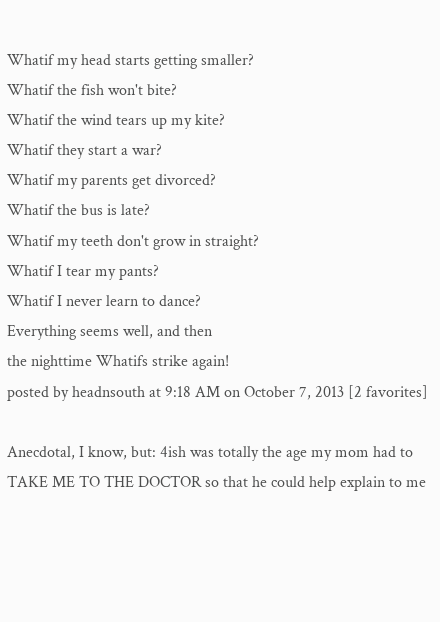Whatif my head starts getting smaller?
Whatif the fish won't bite?
Whatif the wind tears up my kite?
Whatif they start a war?
Whatif my parents get divorced?
Whatif the bus is late?
Whatif my teeth don't grow in straight?
Whatif I tear my pants?
Whatif I never learn to dance?
Everything seems well, and then
the nighttime Whatifs strike again!
posted by headnsouth at 9:18 AM on October 7, 2013 [2 favorites]

Anecdotal, I know, but: 4ish was totally the age my mom had to TAKE ME TO THE DOCTOR so that he could help explain to me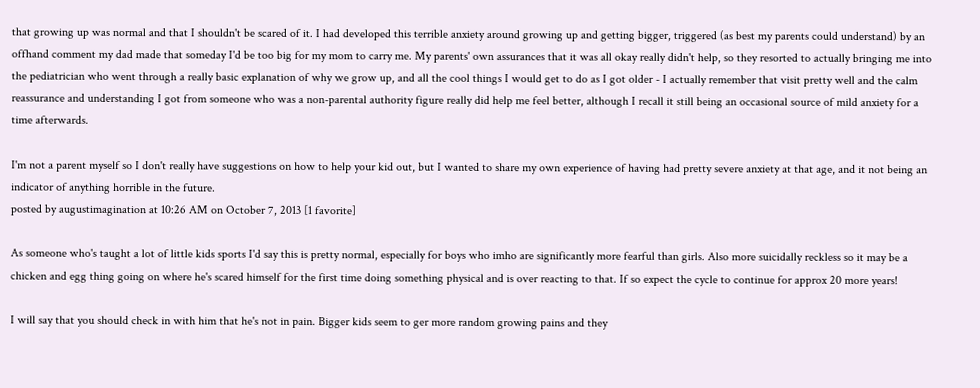that growing up was normal and that I shouldn't be scared of it. I had developed this terrible anxiety around growing up and getting bigger, triggered (as best my parents could understand) by an offhand comment my dad made that someday I'd be too big for my mom to carry me. My parents' own assurances that it was all okay really didn't help, so they resorted to actually bringing me into the pediatrician who went through a really basic explanation of why we grow up, and all the cool things I would get to do as I got older - I actually remember that visit pretty well and the calm reassurance and understanding I got from someone who was a non-parental authority figure really did help me feel better, although I recall it still being an occasional source of mild anxiety for a time afterwards.

I'm not a parent myself so I don't really have suggestions on how to help your kid out, but I wanted to share my own experience of having had pretty severe anxiety at that age, and it not being an indicator of anything horrible in the future.
posted by augustimagination at 10:26 AM on October 7, 2013 [1 favorite]

As someone who's taught a lot of little kids sports I'd say this is pretty normal, especially for boys who imho are significantly more fearful than girls. Also more suicidally reckless so it may be a chicken and egg thing going on where he's scared himself for the first time doing something physical and is over reacting to that. If so expect the cycle to continue for approx 20 more years!

I will say that you should check in with him that he's not in pain. Bigger kids seem to ger more random growing pains and they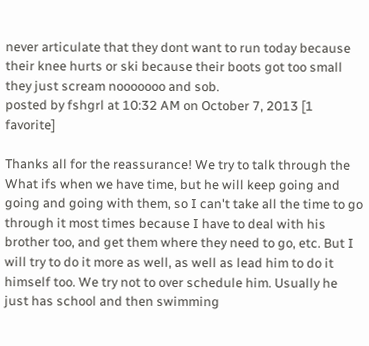never articulate that they dont want to run today because their knee hurts or ski because their boots got too small they just scream nooooooo and sob.
posted by fshgrl at 10:32 AM on October 7, 2013 [1 favorite]

Thanks all for the reassurance! We try to talk through the What ifs when we have time, but he will keep going and going and going with them, so I can't take all the time to go through it most times because I have to deal with his brother too, and get them where they need to go, etc. But I will try to do it more as well, as well as lead him to do it himself too. We try not to over schedule him. Usually he just has school and then swimming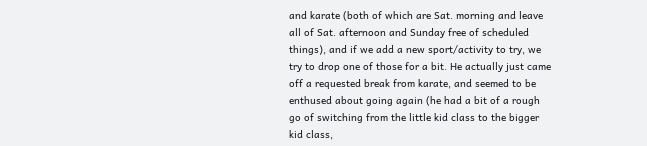and karate (both of which are Sat. morning and leave all of Sat. afternoon and Sunday free of scheduled things), and if we add a new sport/activity to try, we try to drop one of those for a bit. He actually just came off a requested break from karate, and seemed to be enthused about going again (he had a bit of a rough go of switching from the little kid class to the bigger kid class,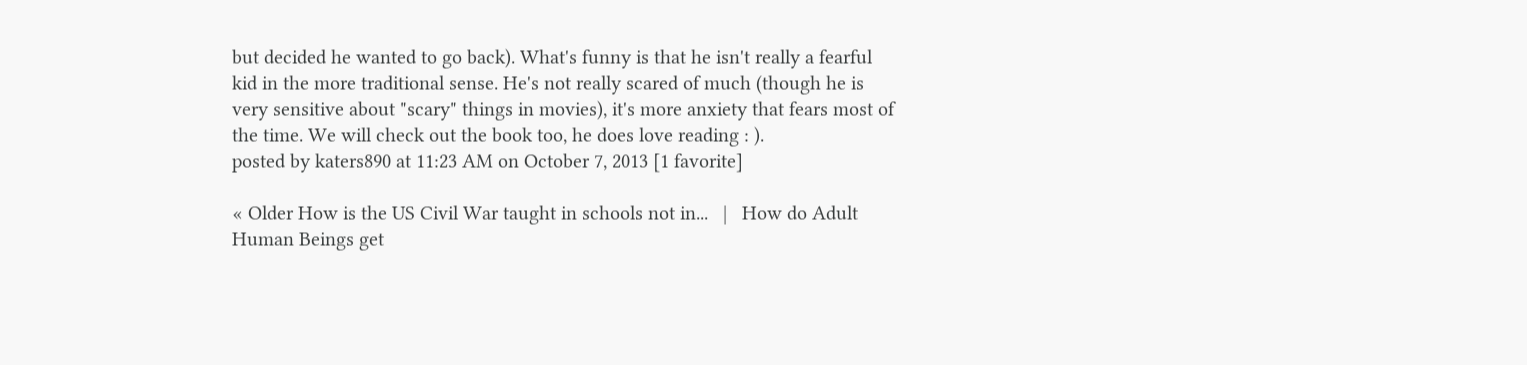but decided he wanted to go back). What's funny is that he isn't really a fearful kid in the more traditional sense. He's not really scared of much (though he is very sensitive about "scary" things in movies), it's more anxiety that fears most of the time. We will check out the book too, he does love reading : ).
posted by katers890 at 11:23 AM on October 7, 2013 [1 favorite]

« Older How is the US Civil War taught in schools not in...   |   How do Adult Human Beings get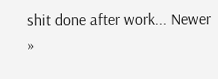shit done after work... Newer »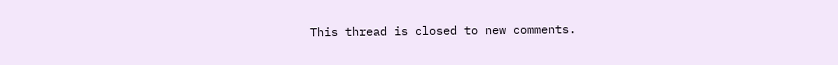This thread is closed to new comments.